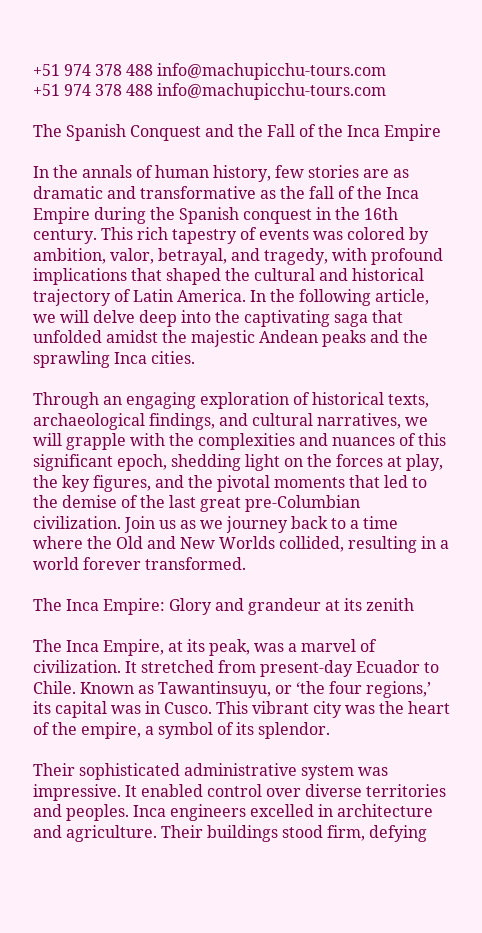+51 974 378 488 info@machupicchu-tours.com
+51 974 378 488 info@machupicchu-tours.com

The Spanish Conquest and the Fall of the Inca Empire

In the annals of human history, few stories are as dramatic and transformative as the fall of the Inca Empire during the Spanish conquest in the 16th century. This rich tapestry of events was colored by ambition, valor, betrayal, and tragedy, with profound implications that shaped the cultural and historical trajectory of Latin America. In the following article, we will delve deep into the captivating saga that unfolded amidst the majestic Andean peaks and the sprawling Inca cities.

Through an engaging exploration of historical texts, archaeological findings, and cultural narratives, we will grapple with the complexities and nuances of this significant epoch, shedding light on the forces at play, the key figures, and the pivotal moments that led to the demise of the last great pre-Columbian civilization. Join us as we journey back to a time where the Old and New Worlds collided, resulting in a world forever transformed.

The Inca Empire: Glory and grandeur at its zenith

The Inca Empire, at its peak, was a marvel of civilization. It stretched from present-day Ecuador to Chile. Known as Tawantinsuyu, or ‘the four regions,’ its capital was in Cusco. This vibrant city was the heart of the empire, a symbol of its splendor.

Their sophisticated administrative system was impressive. It enabled control over diverse territories and peoples. Inca engineers excelled in architecture and agriculture. Their buildings stood firm, defying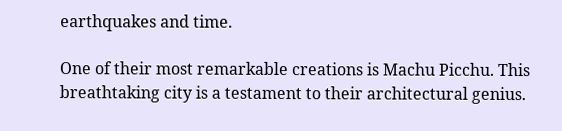earthquakes and time.

One of their most remarkable creations is Machu Picchu. This breathtaking city is a testament to their architectural genius.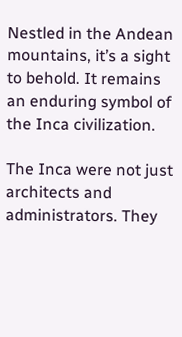Nestled in the Andean mountains, it’s a sight to behold. It remains an enduring symbol of the Inca civilization.

The Inca were not just architects and administrators. They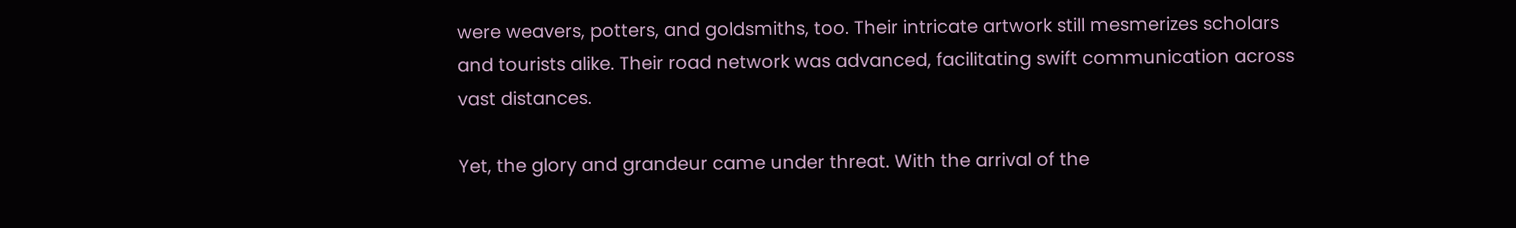were weavers, potters, and goldsmiths, too. Their intricate artwork still mesmerizes scholars and tourists alike. Their road network was advanced, facilitating swift communication across vast distances.

Yet, the glory and grandeur came under threat. With the arrival of the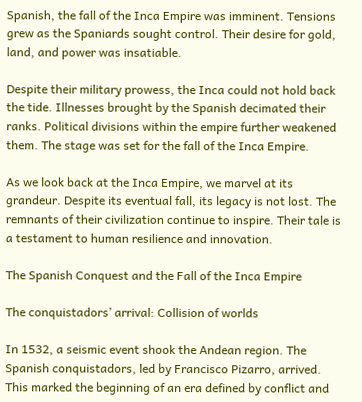Spanish, the fall of the Inca Empire was imminent. Tensions grew as the Spaniards sought control. Their desire for gold, land, and power was insatiable.

Despite their military prowess, the Inca could not hold back the tide. Illnesses brought by the Spanish decimated their ranks. Political divisions within the empire further weakened them. The stage was set for the fall of the Inca Empire.

As we look back at the Inca Empire, we marvel at its grandeur. Despite its eventual fall, its legacy is not lost. The remnants of their civilization continue to inspire. Their tale is a testament to human resilience and innovation.

The Spanish Conquest and the Fall of the Inca Empire

The conquistadors’ arrival: Collision of worlds

In 1532, a seismic event shook the Andean region. The Spanish conquistadors, led by Francisco Pizarro, arrived. This marked the beginning of an era defined by conflict and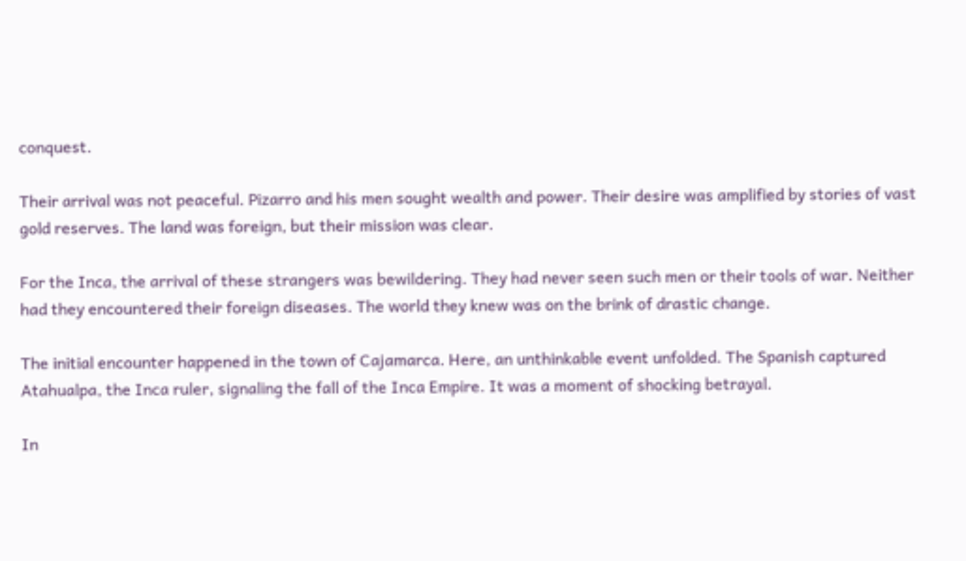conquest.

Their arrival was not peaceful. Pizarro and his men sought wealth and power. Their desire was amplified by stories of vast gold reserves. The land was foreign, but their mission was clear.

For the Inca, the arrival of these strangers was bewildering. They had never seen such men or their tools of war. Neither had they encountered their foreign diseases. The world they knew was on the brink of drastic change.

The initial encounter happened in the town of Cajamarca. Here, an unthinkable event unfolded. The Spanish captured Atahualpa, the Inca ruler, signaling the fall of the Inca Empire. It was a moment of shocking betrayal.

In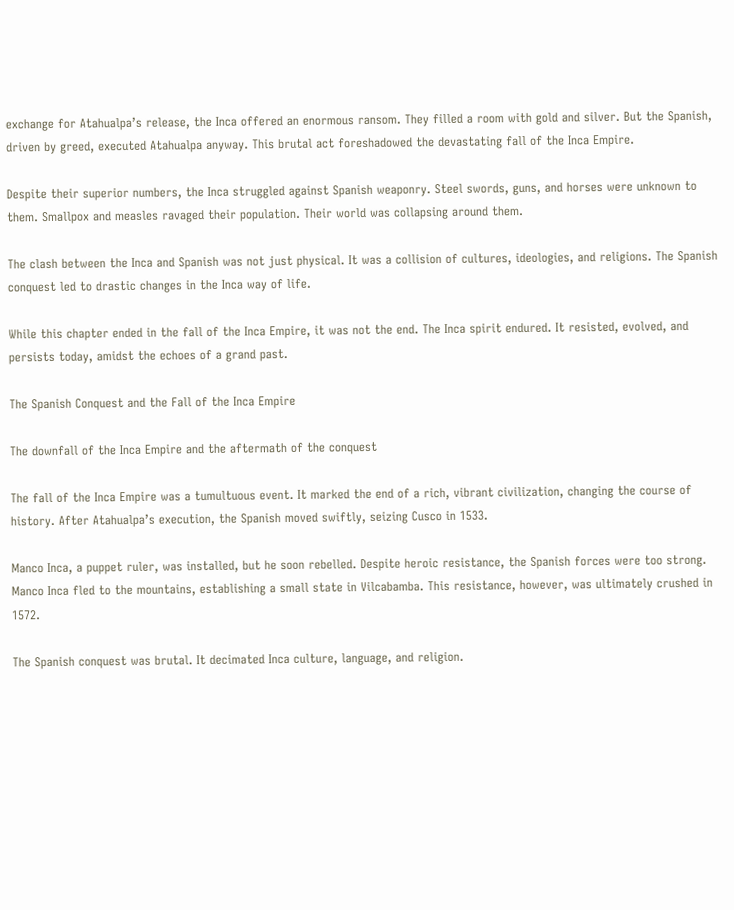exchange for Atahualpa’s release, the Inca offered an enormous ransom. They filled a room with gold and silver. But the Spanish, driven by greed, executed Atahualpa anyway. This brutal act foreshadowed the devastating fall of the Inca Empire.

Despite their superior numbers, the Inca struggled against Spanish weaponry. Steel swords, guns, and horses were unknown to them. Smallpox and measles ravaged their population. Their world was collapsing around them.

The clash between the Inca and Spanish was not just physical. It was a collision of cultures, ideologies, and religions. The Spanish conquest led to drastic changes in the Inca way of life.

While this chapter ended in the fall of the Inca Empire, it was not the end. The Inca spirit endured. It resisted, evolved, and persists today, amidst the echoes of a grand past.

The Spanish Conquest and the Fall of the Inca Empire

The downfall of the Inca Empire and the aftermath of the conquest

The fall of the Inca Empire was a tumultuous event. It marked the end of a rich, vibrant civilization, changing the course of history. After Atahualpa’s execution, the Spanish moved swiftly, seizing Cusco in 1533.

Manco Inca, a puppet ruler, was installed, but he soon rebelled. Despite heroic resistance, the Spanish forces were too strong. Manco Inca fled to the mountains, establishing a small state in Vilcabamba. This resistance, however, was ultimately crushed in 1572.

The Spanish conquest was brutal. It decimated Inca culture, language, and religion.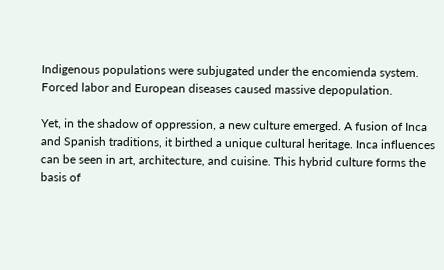Indigenous populations were subjugated under the encomienda system. Forced labor and European diseases caused massive depopulation.

Yet, in the shadow of oppression, a new culture emerged. A fusion of Inca and Spanish traditions, it birthed a unique cultural heritage. Inca influences can be seen in art, architecture, and cuisine. This hybrid culture forms the basis of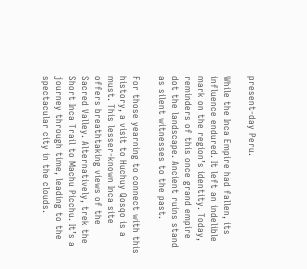present-day Peru.

While the Inca Empire had fallen, its influence endured. It left an indelible mark on the region’s identity. Today, reminders of this once grand empire dot the landscape. Ancient ruins stand as silent witnesses to the past.

For those yearning to connect with this history, a visit to Huchuy Qosqo is a must. This lesser-known Inca site offers breathtaking views of the Sacred Valley. Alternatively, trek the Short Inca Trail to Machu Picchu. It’s a journey through time, leading to the spectacular city in the clouds.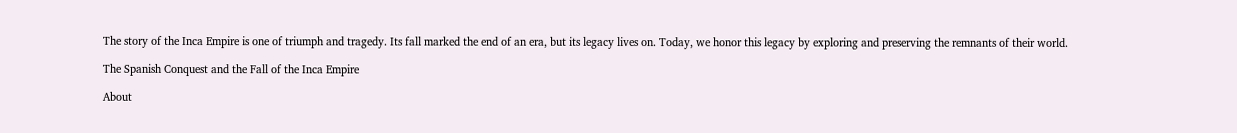The story of the Inca Empire is one of triumph and tragedy. Its fall marked the end of an era, but its legacy lives on. Today, we honor this legacy by exploring and preserving the remnants of their world.

The Spanish Conquest and the Fall of the Inca Empire

About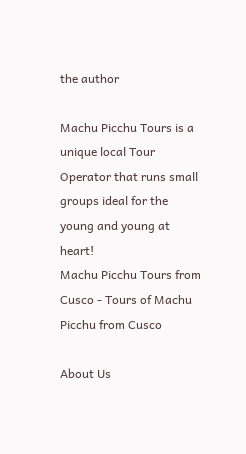the author

Machu Picchu Tours is a unique local Tour Operator that runs small groups ideal for the young and young at heart!
Machu Picchu Tours from Cusco - Tours of Machu Picchu from Cusco

About Us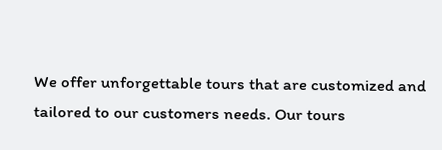We offer unforgettable tours that are customized and tailored to our customers needs. Our tours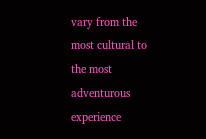vary from the most cultural to the most adventurous experience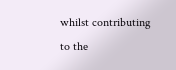whilst contributing to the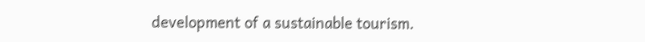development of a sustainable tourism.